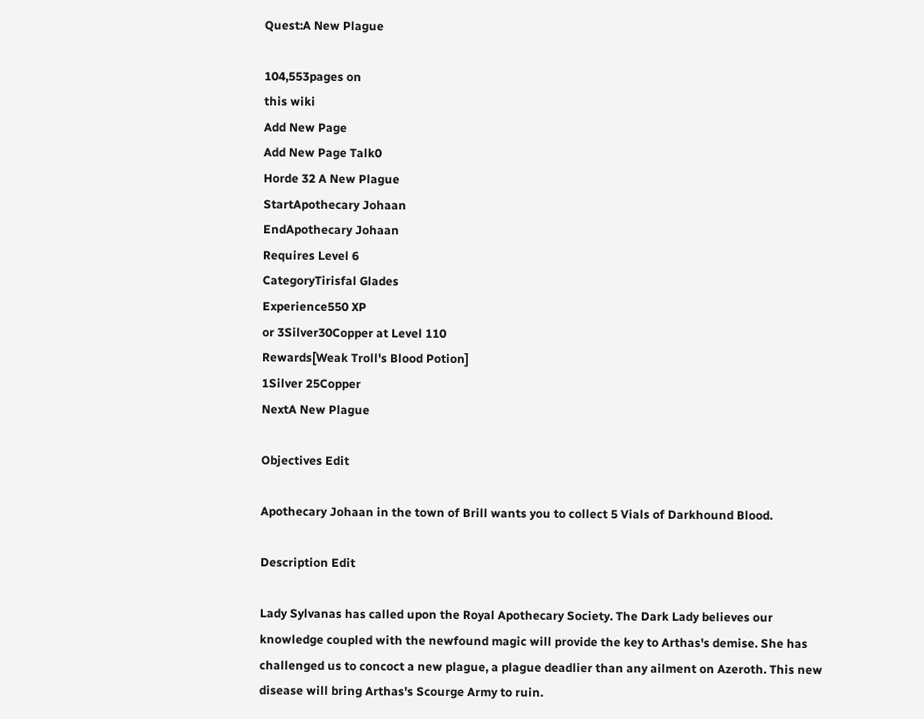Quest:A New Plague

104,553pages on
this wiki
Add New Page
Add New Page Talk0
Horde 32 A New Plague
StartApothecary Johaan
EndApothecary Johaan
Requires Level 6
CategoryTirisfal Glades
Experience550 XP
or 3Silver30Copper at Level 110
Rewards[Weak Troll's Blood Potion]
1Silver 25Copper
NextA New Plague

Objectives Edit

Apothecary Johaan in the town of Brill wants you to collect 5 Vials of Darkhound Blood.

Description Edit

Lady Sylvanas has called upon the Royal Apothecary Society. The Dark Lady believes our knowledge coupled with the newfound magic will provide the key to Arthas's demise. She has challenged us to concoct a new plague, a plague deadlier than any ailment on Azeroth. This new disease will bring Arthas's Scourge Army to ruin.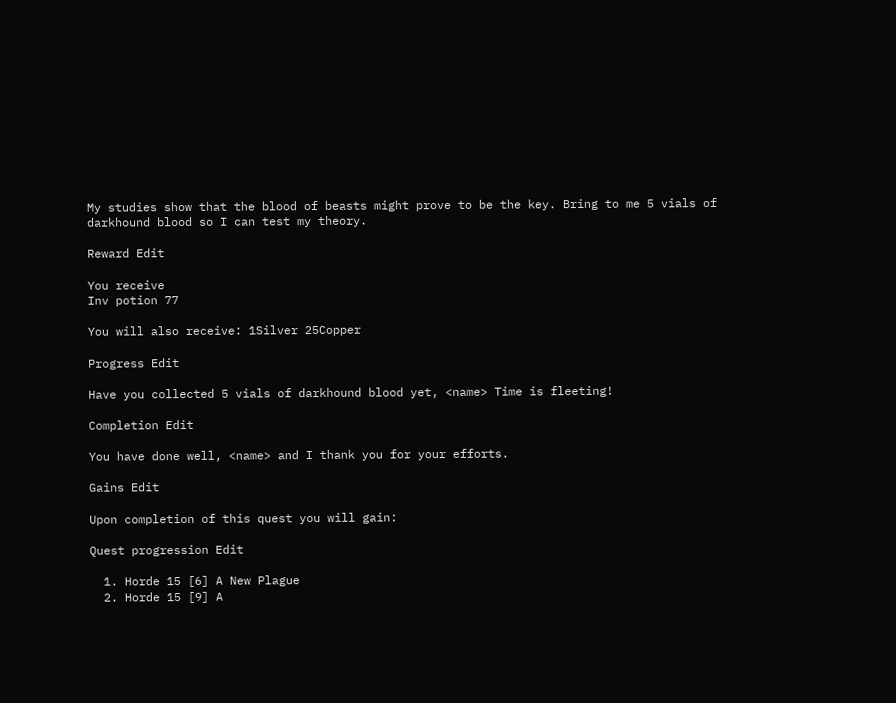My studies show that the blood of beasts might prove to be the key. Bring to me 5 vials of darkhound blood so I can test my theory.

Reward Edit

You receive
Inv potion 77

You will also receive: 1Silver 25Copper

Progress Edit

Have you collected 5 vials of darkhound blood yet, <name> Time is fleeting!

Completion Edit

You have done well, <name> and I thank you for your efforts.

Gains Edit

Upon completion of this quest you will gain:

Quest progression Edit

  1. Horde 15 [6] A New Plague
  2. Horde 15 [9] A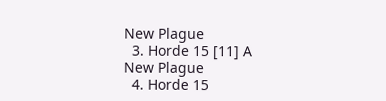New Plague
  3. Horde 15 [11] A New Plague
  4. Horde 15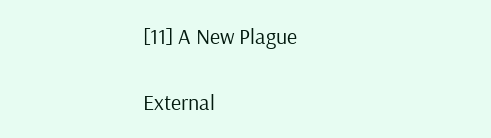[11] A New Plague

External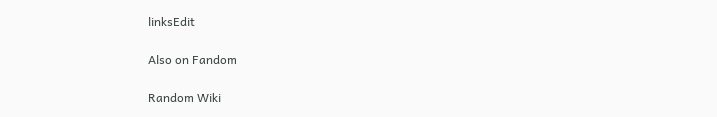linksEdit

Also on Fandom

Random Wiki